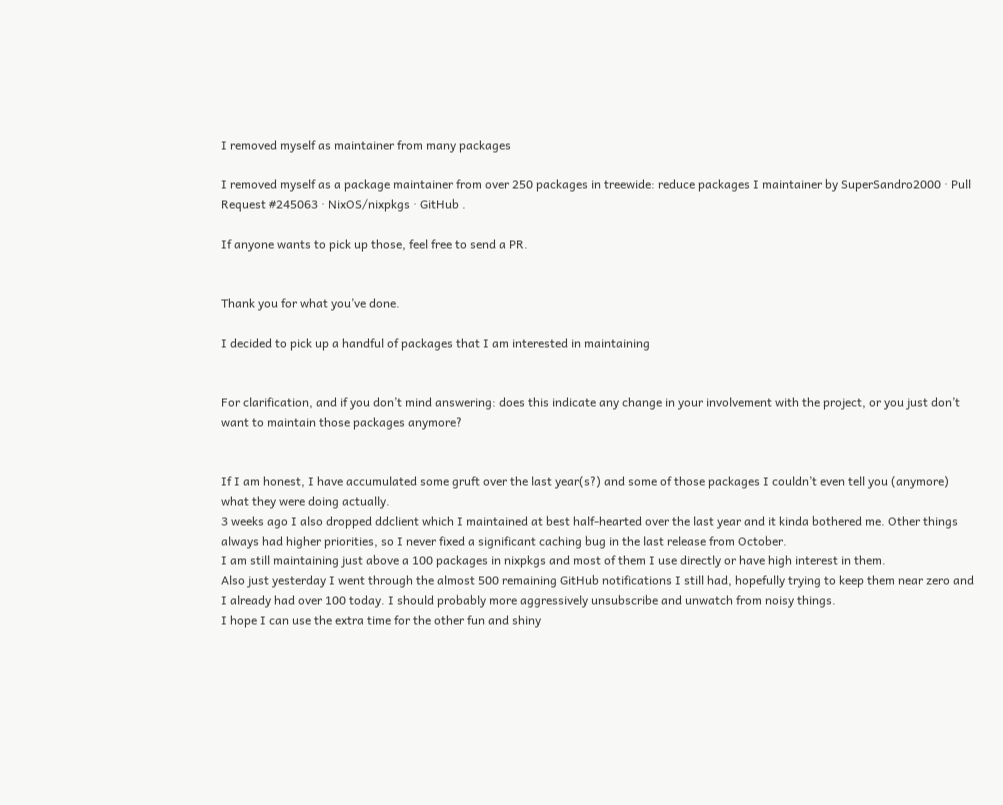I removed myself as maintainer from many packages

I removed myself as a package maintainer from over 250 packages in treewide: reduce packages I maintainer by SuperSandro2000 · Pull Request #245063 · NixOS/nixpkgs · GitHub .

If anyone wants to pick up those, feel free to send a PR.


Thank you for what you’ve done.

I decided to pick up a handful of packages that I am interested in maintaining


For clarification, and if you don’t mind answering: does this indicate any change in your involvement with the project, or you just don’t want to maintain those packages anymore?


If I am honest, I have accumulated some gruft over the last year(s?) and some of those packages I couldn’t even tell you (anymore) what they were doing actually.
3 weeks ago I also dropped ddclient which I maintained at best half-hearted over the last year and it kinda bothered me. Other things always had higher priorities, so I never fixed a significant caching bug in the last release from October.
I am still maintaining just above a 100 packages in nixpkgs and most of them I use directly or have high interest in them.
Also just yesterday I went through the almost 500 remaining GitHub notifications I still had, hopefully trying to keep them near zero and I already had over 100 today. I should probably more aggressively unsubscribe and unwatch from noisy things.
I hope I can use the extra time for the other fun and shiny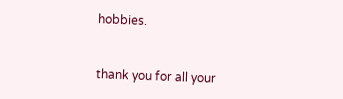hobbies.


thank you for all your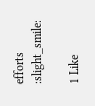efforts :slight_smile:

1 Like